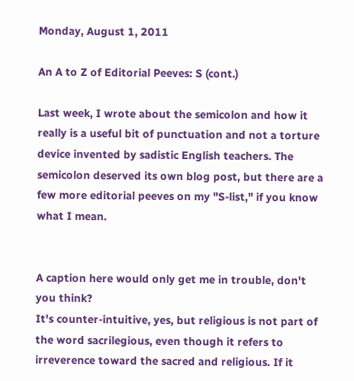Monday, August 1, 2011

An A to Z of Editorial Peeves: S (cont.)

Last week, I wrote about the semicolon and how it really is a useful bit of punctuation and not a torture device invented by sadistic English teachers. The semicolon deserved its own blog post, but there are a few more editorial peeves on my "S-list," if you know what I mean.


A caption here would only get me in trouble, don't you think?
It's counter-intuitive, yes, but religious is not part of the word sacrilegious, even though it refers to irreverence toward the sacred and religious. If it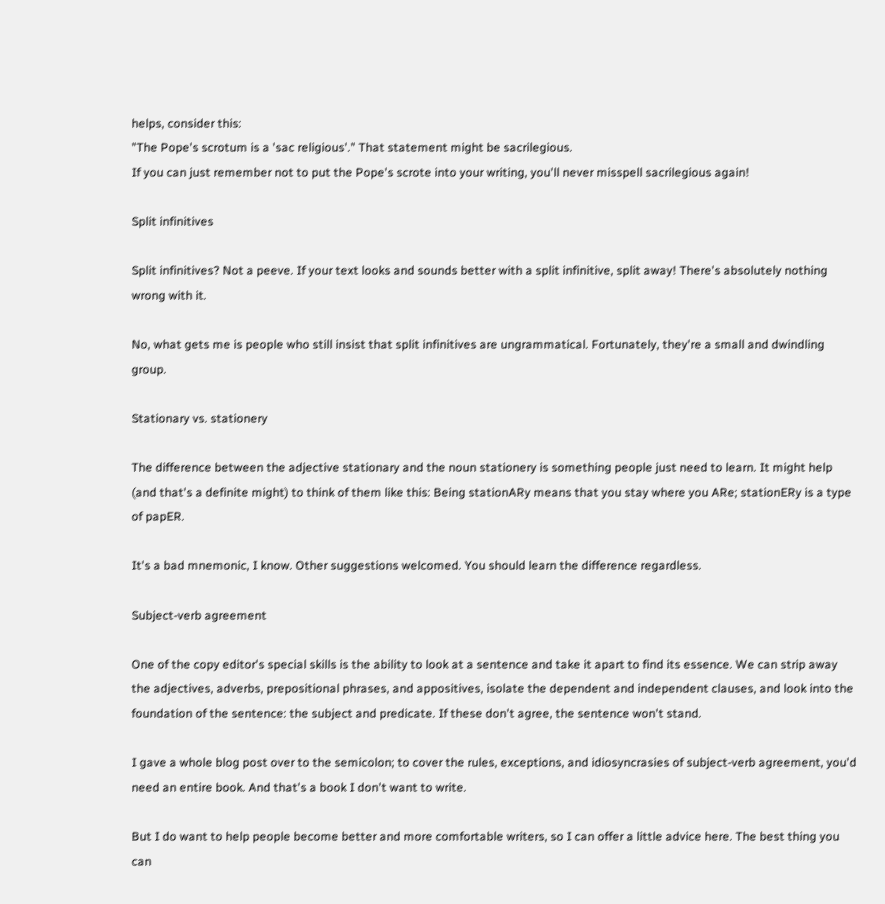helps, consider this:
"The Pope's scrotum is a 'sac religious'." That statement might be sacrilegious.
If you can just remember not to put the Pope's scrote into your writing, you'll never misspell sacrilegious again!

Split infinitives

Split infinitives? Not a peeve. If your text looks and sounds better with a split infinitive, split away! There's absolutely nothing wrong with it.

No, what gets me is people who still insist that split infinitives are ungrammatical. Fortunately, they're a small and dwindling group.

Stationary vs. stationery

The difference between the adjective stationary and the noun stationery is something people just need to learn. It might help (and that's a definite might) to think of them like this: Being stationARy means that you stay where you ARe; stationERy is a type of papER.

It's a bad mnemonic, I know. Other suggestions welcomed. You should learn the difference regardless.

Subject-verb agreement

One of the copy editor's special skills is the ability to look at a sentence and take it apart to find its essence. We can strip away the adjectives, adverbs, prepositional phrases, and appositives, isolate the dependent and independent clauses, and look into the foundation of the sentence: the subject and predicate. If these don't agree, the sentence won't stand.

I gave a whole blog post over to the semicolon; to cover the rules, exceptions, and idiosyncrasies of subject-verb agreement, you'd need an entire book. And that's a book I don't want to write.

But I do want to help people become better and more comfortable writers, so I can offer a little advice here. The best thing you can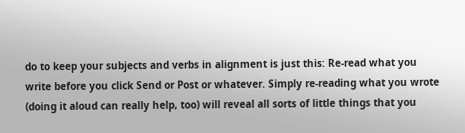do to keep your subjects and verbs in alignment is just this: Re-read what you write before you click Send or Post or whatever. Simply re-reading what you wrote (doing it aloud can really help, too) will reveal all sorts of little things that you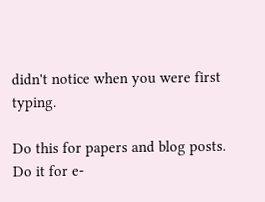didn't notice when you were first typing.

Do this for papers and blog posts. Do it for e-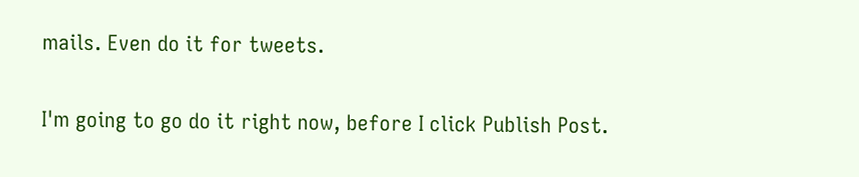mails. Even do it for tweets.

I'm going to go do it right now, before I click Publish Post.